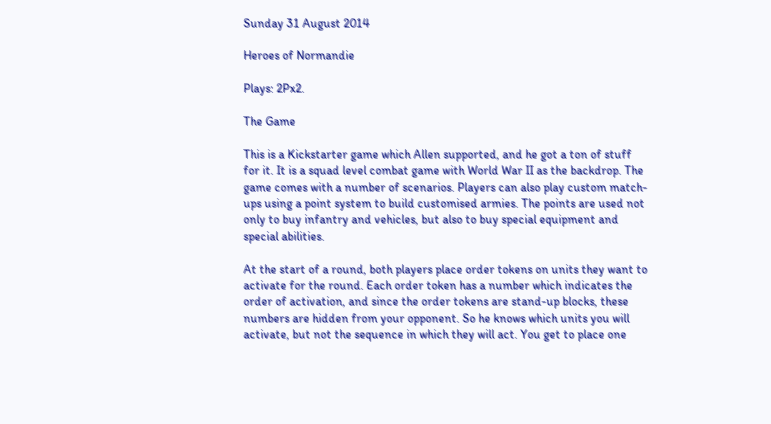Sunday 31 August 2014

Heroes of Normandie

Plays: 2Px2.

The Game

This is a Kickstarter game which Allen supported, and he got a ton of stuff for it. It is a squad level combat game with World War II as the backdrop. The game comes with a number of scenarios. Players can also play custom match-ups using a point system to build customised armies. The points are used not only to buy infantry and vehicles, but also to buy special equipment and special abilities.

At the start of a round, both players place order tokens on units they want to activate for the round. Each order token has a number which indicates the order of activation, and since the order tokens are stand-up blocks, these numbers are hidden from your opponent. So he knows which units you will activate, but not the sequence in which they will act. You get to place one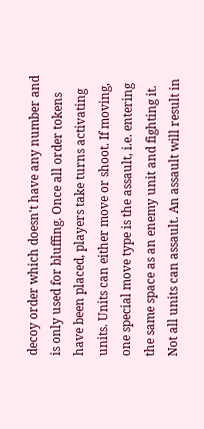decoy order which doesn't have any number and is only used for bluffing. Once all order tokens have been placed, players take turns activating units. Units can either move or shoot. If moving, one special move type is the assault, i.e. entering the same space as an enemy unit and fighting it. Not all units can assault. An assault will result in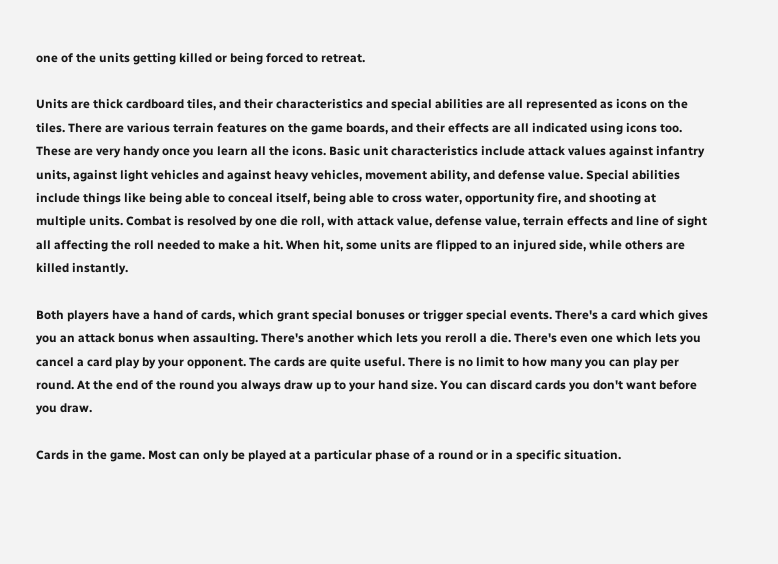one of the units getting killed or being forced to retreat.

Units are thick cardboard tiles, and their characteristics and special abilities are all represented as icons on the tiles. There are various terrain features on the game boards, and their effects are all indicated using icons too. These are very handy once you learn all the icons. Basic unit characteristics include attack values against infantry units, against light vehicles and against heavy vehicles, movement ability, and defense value. Special abilities include things like being able to conceal itself, being able to cross water, opportunity fire, and shooting at multiple units. Combat is resolved by one die roll, with attack value, defense value, terrain effects and line of sight all affecting the roll needed to make a hit. When hit, some units are flipped to an injured side, while others are killed instantly.

Both players have a hand of cards, which grant special bonuses or trigger special events. There's a card which gives you an attack bonus when assaulting. There's another which lets you reroll a die. There's even one which lets you cancel a card play by your opponent. The cards are quite useful. There is no limit to how many you can play per round. At the end of the round you always draw up to your hand size. You can discard cards you don't want before you draw.

Cards in the game. Most can only be played at a particular phase of a round or in a specific situation.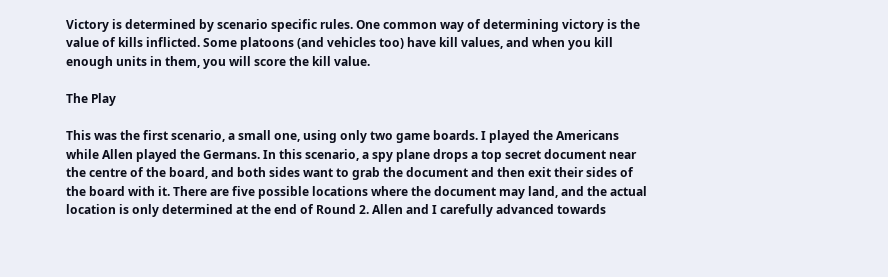Victory is determined by scenario specific rules. One common way of determining victory is the value of kills inflicted. Some platoons (and vehicles too) have kill values, and when you kill enough units in them, you will score the kill value.

The Play

This was the first scenario, a small one, using only two game boards. I played the Americans while Allen played the Germans. In this scenario, a spy plane drops a top secret document near the centre of the board, and both sides want to grab the document and then exit their sides of the board with it. There are five possible locations where the document may land, and the actual location is only determined at the end of Round 2. Allen and I carefully advanced towards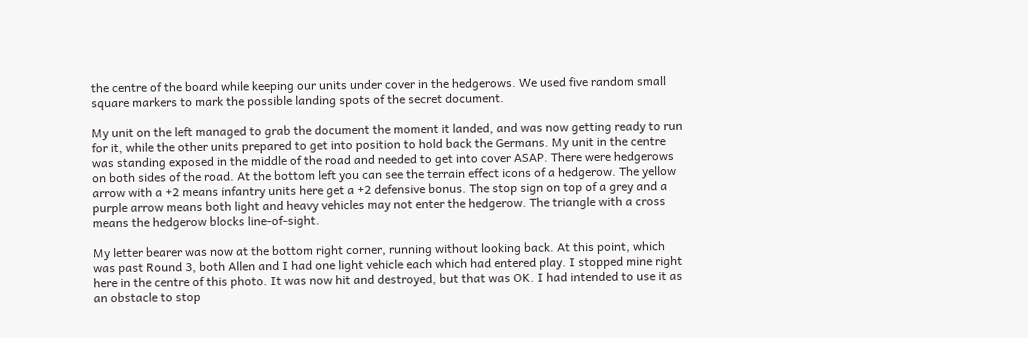the centre of the board while keeping our units under cover in the hedgerows. We used five random small square markers to mark the possible landing spots of the secret document.

My unit on the left managed to grab the document the moment it landed, and was now getting ready to run for it, while the other units prepared to get into position to hold back the Germans. My unit in the centre was standing exposed in the middle of the road and needed to get into cover ASAP. There were hedgerows on both sides of the road. At the bottom left you can see the terrain effect icons of a hedgerow. The yellow arrow with a +2 means infantry units here get a +2 defensive bonus. The stop sign on top of a grey and a purple arrow means both light and heavy vehicles may not enter the hedgerow. The triangle with a cross means the hedgerow blocks line-of-sight.

My letter bearer was now at the bottom right corner, running without looking back. At this point, which was past Round 3, both Allen and I had one light vehicle each which had entered play. I stopped mine right here in the centre of this photo. It was now hit and destroyed, but that was OK. I had intended to use it as an obstacle to stop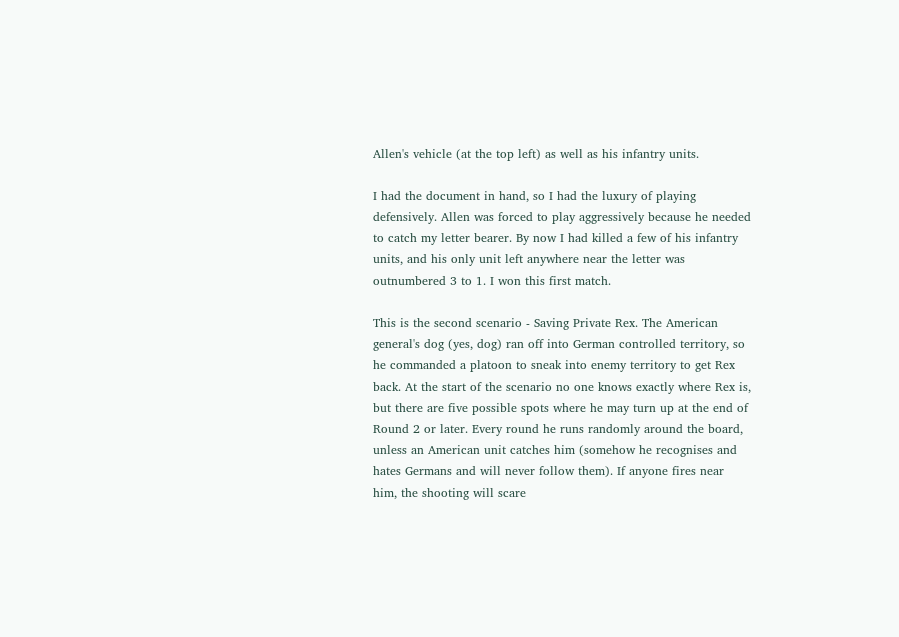Allen's vehicle (at the top left) as well as his infantry units.

I had the document in hand, so I had the luxury of playing defensively. Allen was forced to play aggressively because he needed to catch my letter bearer. By now I had killed a few of his infantry units, and his only unit left anywhere near the letter was outnumbered 3 to 1. I won this first match.

This is the second scenario - Saving Private Rex. The American general's dog (yes, dog) ran off into German controlled territory, so he commanded a platoon to sneak into enemy territory to get Rex back. At the start of the scenario no one knows exactly where Rex is, but there are five possible spots where he may turn up at the end of Round 2 or later. Every round he runs randomly around the board, unless an American unit catches him (somehow he recognises and hates Germans and will never follow them). If anyone fires near him, the shooting will scare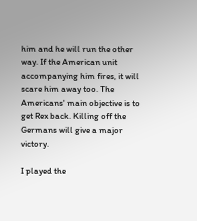him and he will run the other way. If the American unit accompanying him fires, it will scare him away too. The Americans' main objective is to get Rex back. Killing off the Germans will give a major victory.

I played the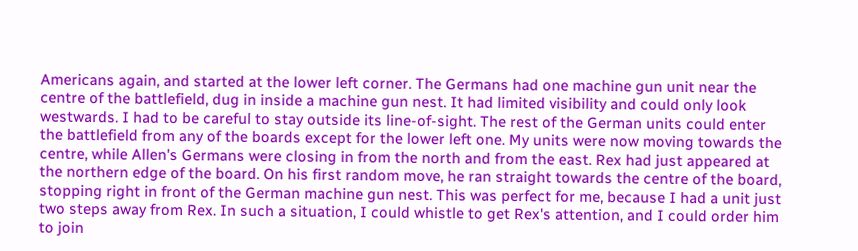Americans again, and started at the lower left corner. The Germans had one machine gun unit near the centre of the battlefield, dug in inside a machine gun nest. It had limited visibility and could only look westwards. I had to be careful to stay outside its line-of-sight. The rest of the German units could enter the battlefield from any of the boards except for the lower left one. My units were now moving towards the centre, while Allen's Germans were closing in from the north and from the east. Rex had just appeared at the northern edge of the board. On his first random move, he ran straight towards the centre of the board, stopping right in front of the German machine gun nest. This was perfect for me, because I had a unit just two steps away from Rex. In such a situation, I could whistle to get Rex's attention, and I could order him to join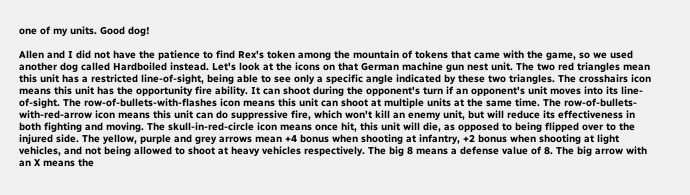one of my units. Good dog!

Allen and I did not have the patience to find Rex's token among the mountain of tokens that came with the game, so we used another dog called Hardboiled instead. Let's look at the icons on that German machine gun nest unit. The two red triangles mean this unit has a restricted line-of-sight, being able to see only a specific angle indicated by these two triangles. The crosshairs icon means this unit has the opportunity fire ability. It can shoot during the opponent's turn if an opponent's unit moves into its line-of-sight. The row-of-bullets-with-flashes icon means this unit can shoot at multiple units at the same time. The row-of-bullets-with-red-arrow icon means this unit can do suppressive fire, which won't kill an enemy unit, but will reduce its effectiveness in both fighting and moving. The skull-in-red-circle icon means once hit, this unit will die, as opposed to being flipped over to the injured side. The yellow, purple and grey arrows mean +4 bonus when shooting at infantry, +2 bonus when shooting at light vehicles, and not being allowed to shoot at heavy vehicles respectively. The big 8 means a defense value of 8. The big arrow with an X means the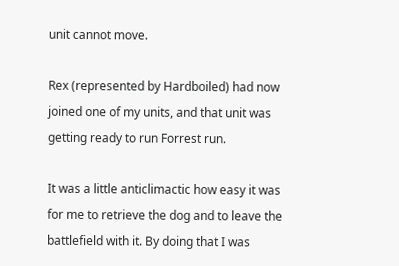unit cannot move.

Rex (represented by Hardboiled) had now joined one of my units, and that unit was getting ready to run Forrest run.

It was a little anticlimactic how easy it was for me to retrieve the dog and to leave the battlefield with it. By doing that I was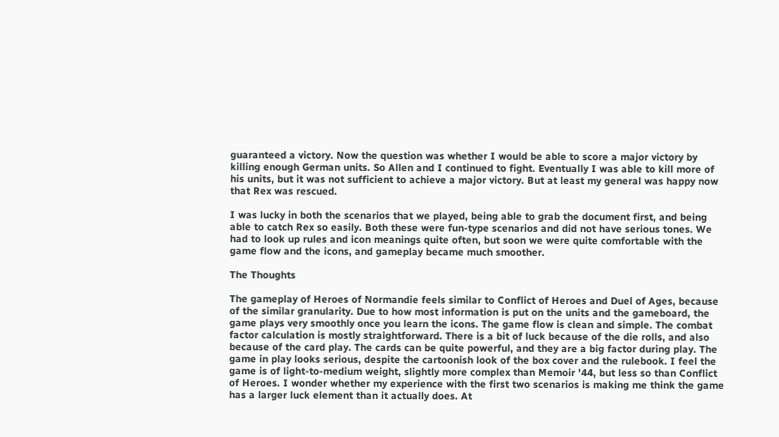guaranteed a victory. Now the question was whether I would be able to score a major victory by killing enough German units. So Allen and I continued to fight. Eventually I was able to kill more of his units, but it was not sufficient to achieve a major victory. But at least my general was happy now that Rex was rescued.

I was lucky in both the scenarios that we played, being able to grab the document first, and being able to catch Rex so easily. Both these were fun-type scenarios and did not have serious tones. We had to look up rules and icon meanings quite often, but soon we were quite comfortable with the game flow and the icons, and gameplay became much smoother.

The Thoughts

The gameplay of Heroes of Normandie feels similar to Conflict of Heroes and Duel of Ages, because of the similar granularity. Due to how most information is put on the units and the gameboard, the game plays very smoothly once you learn the icons. The game flow is clean and simple. The combat factor calculation is mostly straightforward. There is a bit of luck because of the die rolls, and also because of the card play. The cards can be quite powerful, and they are a big factor during play. The game in play looks serious, despite the cartoonish look of the box cover and the rulebook. I feel the game is of light-to-medium weight, slightly more complex than Memoir '44, but less so than Conflict of Heroes. I wonder whether my experience with the first two scenarios is making me think the game has a larger luck element than it actually does. At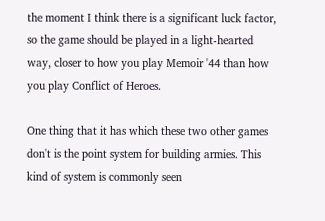the moment I think there is a significant luck factor, so the game should be played in a light-hearted way, closer to how you play Memoir '44 than how you play Conflict of Heroes.

One thing that it has which these two other games don't is the point system for building armies. This kind of system is commonly seen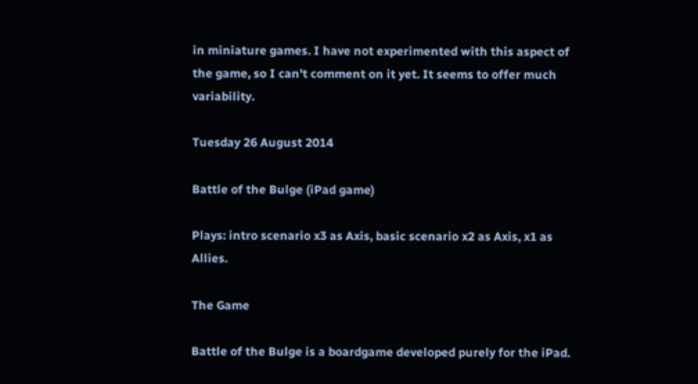in miniature games. I have not experimented with this aspect of the game, so I can't comment on it yet. It seems to offer much variability.

Tuesday 26 August 2014

Battle of the Bulge (iPad game)

Plays: intro scenario x3 as Axis, basic scenario x2 as Axis, x1 as Allies.

The Game

Battle of the Bulge is a boardgame developed purely for the iPad.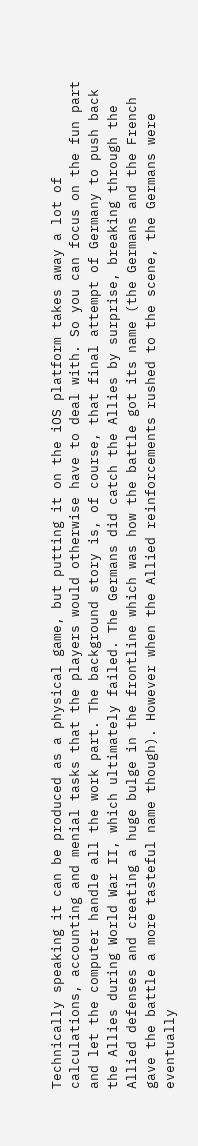Technically speaking it can be produced as a physical game, but putting it on the iOS platform takes away a lot of calculations, accounting and menial tasks that the players would otherwise have to deal with. So you can focus on the fun part and let the computer handle all the work part. The background story is, of course, that final attempt of Germany to push back the Allies during World War II, which ultimately failed. The Germans did catch the Allies by surprise, breaking through the Allied defenses and creating a huge bulge in the frontline which was how the battle got its name (the Germans and the French gave the battle a more tasteful name though). However when the Allied reinforcements rushed to the scene, the Germans were eventually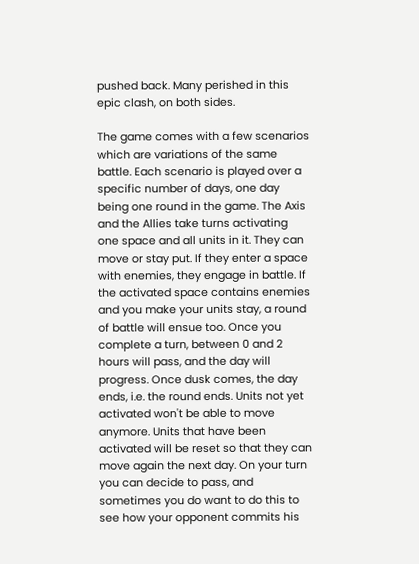pushed back. Many perished in this epic clash, on both sides.

The game comes with a few scenarios which are variations of the same battle. Each scenario is played over a specific number of days, one day being one round in the game. The Axis and the Allies take turns activating one space and all units in it. They can move or stay put. If they enter a space with enemies, they engage in battle. If the activated space contains enemies and you make your units stay, a round of battle will ensue too. Once you complete a turn, between 0 and 2 hours will pass, and the day will progress. Once dusk comes, the day ends, i.e. the round ends. Units not yet activated won't be able to move anymore. Units that have been activated will be reset so that they can move again the next day. On your turn you can decide to pass, and sometimes you do want to do this to see how your opponent commits his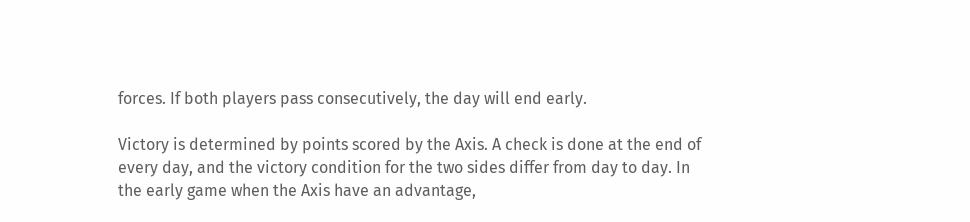forces. If both players pass consecutively, the day will end early.

Victory is determined by points scored by the Axis. A check is done at the end of every day, and the victory condition for the two sides differ from day to day. In the early game when the Axis have an advantage,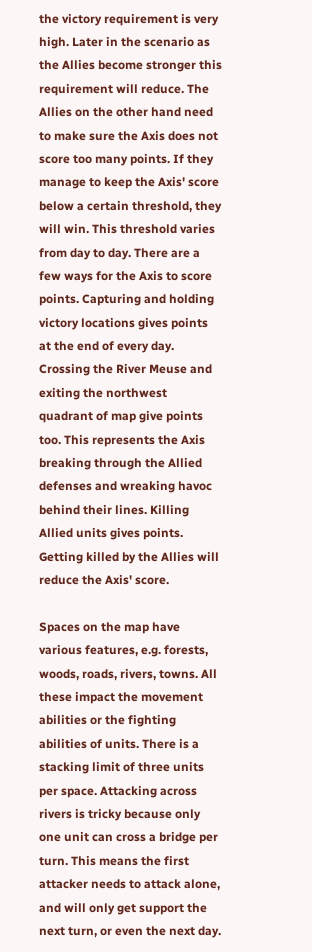the victory requirement is very high. Later in the scenario as the Allies become stronger this requirement will reduce. The Allies on the other hand need to make sure the Axis does not score too many points. If they manage to keep the Axis' score below a certain threshold, they will win. This threshold varies from day to day. There are a few ways for the Axis to score points. Capturing and holding victory locations gives points at the end of every day. Crossing the River Meuse and exiting the northwest quadrant of map give points too. This represents the Axis breaking through the Allied defenses and wreaking havoc behind their lines. Killing Allied units gives points. Getting killed by the Allies will reduce the Axis' score.

Spaces on the map have various features, e.g. forests, woods, roads, rivers, towns. All these impact the movement abilities or the fighting abilities of units. There is a stacking limit of three units per space. Attacking across rivers is tricky because only one unit can cross a bridge per turn. This means the first attacker needs to attack alone, and will only get support the next turn, or even the next day.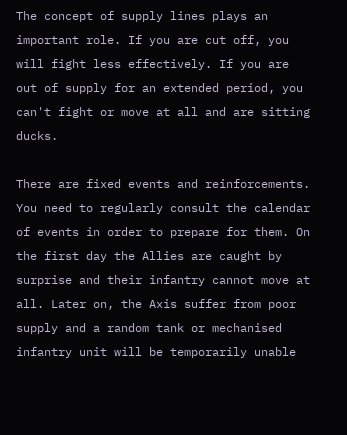The concept of supply lines plays an important role. If you are cut off, you will fight less effectively. If you are out of supply for an extended period, you can't fight or move at all and are sitting ducks.

There are fixed events and reinforcements. You need to regularly consult the calendar of events in order to prepare for them. On the first day the Allies are caught by surprise and their infantry cannot move at all. Later on, the Axis suffer from poor supply and a random tank or mechanised infantry unit will be temporarily unable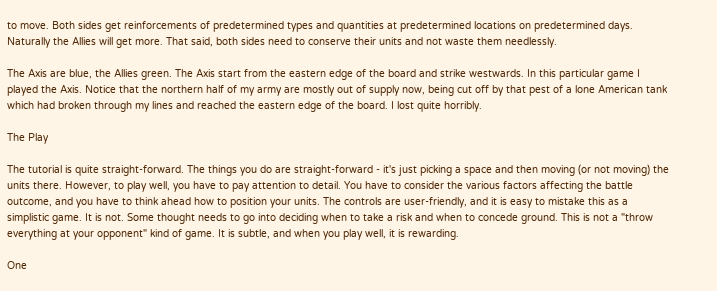to move. Both sides get reinforcements of predetermined types and quantities at predetermined locations on predetermined days. Naturally the Allies will get more. That said, both sides need to conserve their units and not waste them needlessly.

The Axis are blue, the Allies green. The Axis start from the eastern edge of the board and strike westwards. In this particular game I played the Axis. Notice that the northern half of my army are mostly out of supply now, being cut off by that pest of a lone American tank which had broken through my lines and reached the eastern edge of the board. I lost quite horribly.

The Play

The tutorial is quite straight-forward. The things you do are straight-forward - it's just picking a space and then moving (or not moving) the units there. However, to play well, you have to pay attention to detail. You have to consider the various factors affecting the battle outcome, and you have to think ahead how to position your units. The controls are user-friendly, and it is easy to mistake this as a simplistic game. It is not. Some thought needs to go into deciding when to take a risk and when to concede ground. This is not a "throw everything at your opponent" kind of game. It is subtle, and when you play well, it is rewarding.

One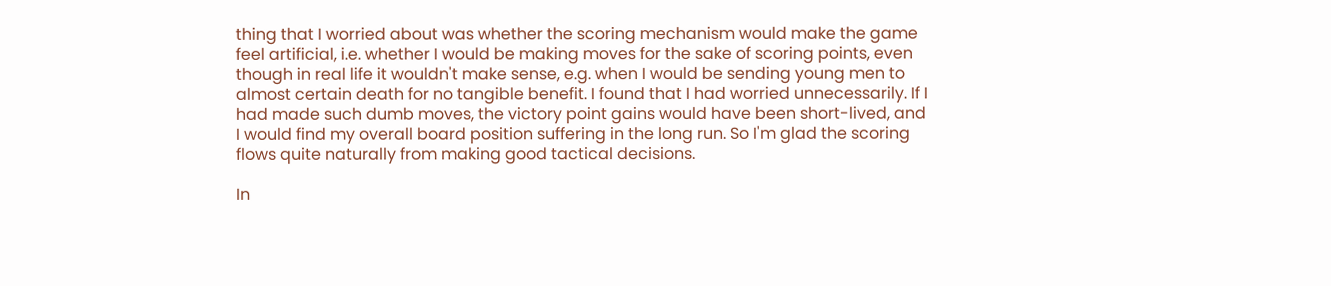thing that I worried about was whether the scoring mechanism would make the game feel artificial, i.e. whether I would be making moves for the sake of scoring points, even though in real life it wouldn't make sense, e.g. when I would be sending young men to almost certain death for no tangible benefit. I found that I had worried unnecessarily. If I had made such dumb moves, the victory point gains would have been short-lived, and I would find my overall board position suffering in the long run. So I'm glad the scoring flows quite naturally from making good tactical decisions.

In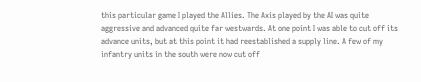this particular game I played the Allies. The Axis played by the AI was quite aggressive and advanced quite far westwards. At one point I was able to cut off its advance units, but at this point it had reestablished a supply line. A few of my infantry units in the south were now cut off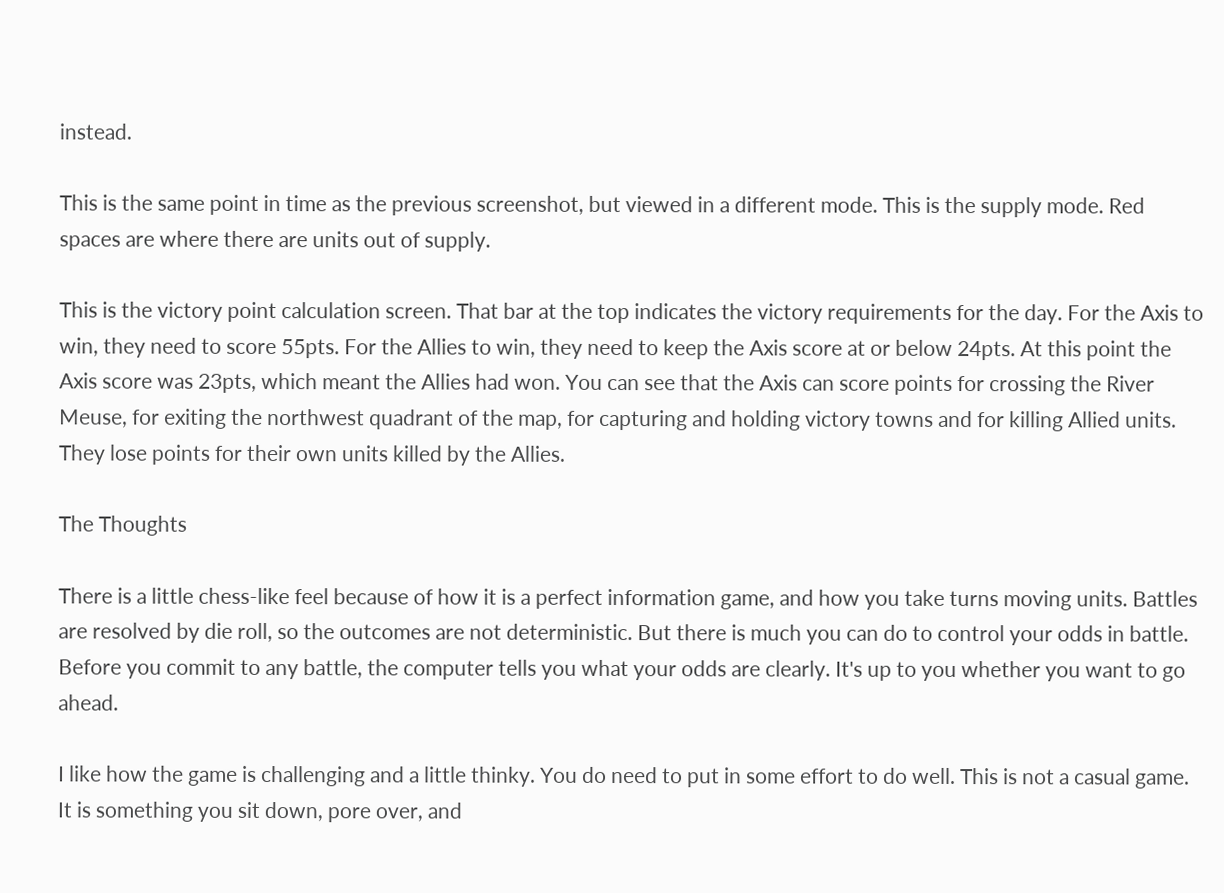instead.

This is the same point in time as the previous screenshot, but viewed in a different mode. This is the supply mode. Red spaces are where there are units out of supply.

This is the victory point calculation screen. That bar at the top indicates the victory requirements for the day. For the Axis to win, they need to score 55pts. For the Allies to win, they need to keep the Axis score at or below 24pts. At this point the Axis score was 23pts, which meant the Allies had won. You can see that the Axis can score points for crossing the River Meuse, for exiting the northwest quadrant of the map, for capturing and holding victory towns and for killing Allied units. They lose points for their own units killed by the Allies.

The Thoughts

There is a little chess-like feel because of how it is a perfect information game, and how you take turns moving units. Battles are resolved by die roll, so the outcomes are not deterministic. But there is much you can do to control your odds in battle. Before you commit to any battle, the computer tells you what your odds are clearly. It's up to you whether you want to go ahead.

I like how the game is challenging and a little thinky. You do need to put in some effort to do well. This is not a casual game. It is something you sit down, pore over, and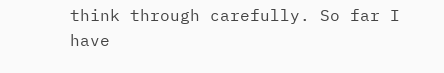think through carefully. So far I have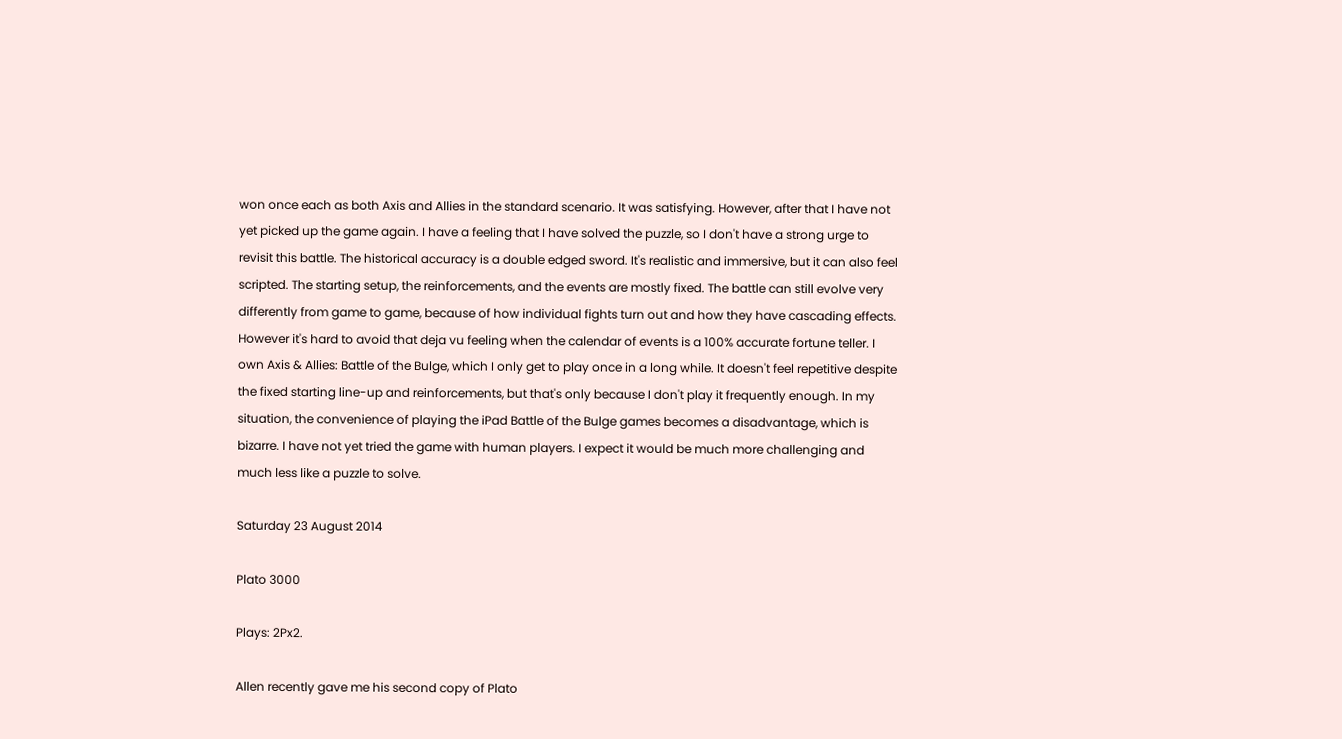won once each as both Axis and Allies in the standard scenario. It was satisfying. However, after that I have not yet picked up the game again. I have a feeling that I have solved the puzzle, so I don't have a strong urge to revisit this battle. The historical accuracy is a double edged sword. It's realistic and immersive, but it can also feel scripted. The starting setup, the reinforcements, and the events are mostly fixed. The battle can still evolve very differently from game to game, because of how individual fights turn out and how they have cascading effects. However it's hard to avoid that deja vu feeling when the calendar of events is a 100% accurate fortune teller. I own Axis & Allies: Battle of the Bulge, which I only get to play once in a long while. It doesn't feel repetitive despite the fixed starting line-up and reinforcements, but that's only because I don't play it frequently enough. In my situation, the convenience of playing the iPad Battle of the Bulge games becomes a disadvantage, which is bizarre. I have not yet tried the game with human players. I expect it would be much more challenging and much less like a puzzle to solve.

Saturday 23 August 2014

Plato 3000

Plays: 2Px2.

Allen recently gave me his second copy of Plato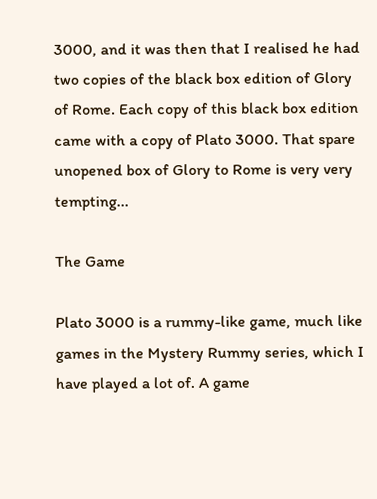3000, and it was then that I realised he had two copies of the black box edition of Glory of Rome. Each copy of this black box edition came with a copy of Plato 3000. That spare unopened box of Glory to Rome is very very tempting...

The Game

Plato 3000 is a rummy-like game, much like games in the Mystery Rummy series, which I have played a lot of. A game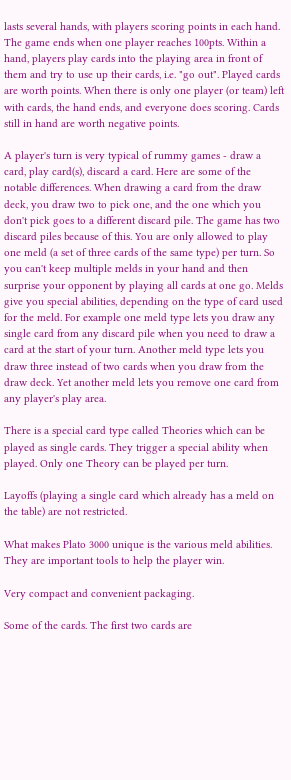lasts several hands, with players scoring points in each hand. The game ends when one player reaches 100pts. Within a hand, players play cards into the playing area in front of them and try to use up their cards, i.e. "go out". Played cards are worth points. When there is only one player (or team) left with cards, the hand ends, and everyone does scoring. Cards still in hand are worth negative points.

A player's turn is very typical of rummy games - draw a card, play card(s), discard a card. Here are some of the notable differences. When drawing a card from the draw deck, you draw two to pick one, and the one which you don't pick goes to a different discard pile. The game has two discard piles because of this. You are only allowed to play one meld (a set of three cards of the same type) per turn. So you can't keep multiple melds in your hand and then surprise your opponent by playing all cards at one go. Melds give you special abilities, depending on the type of card used for the meld. For example one meld type lets you draw any single card from any discard pile when you need to draw a card at the start of your turn. Another meld type lets you draw three instead of two cards when you draw from the draw deck. Yet another meld lets you remove one card from any player's play area.

There is a special card type called Theories which can be played as single cards. They trigger a special ability when played. Only one Theory can be played per turn.

Layoffs (playing a single card which already has a meld on the table) are not restricted.

What makes Plato 3000 unique is the various meld abilities. They are important tools to help the player win.

Very compact and convenient packaging.

Some of the cards. The first two cards are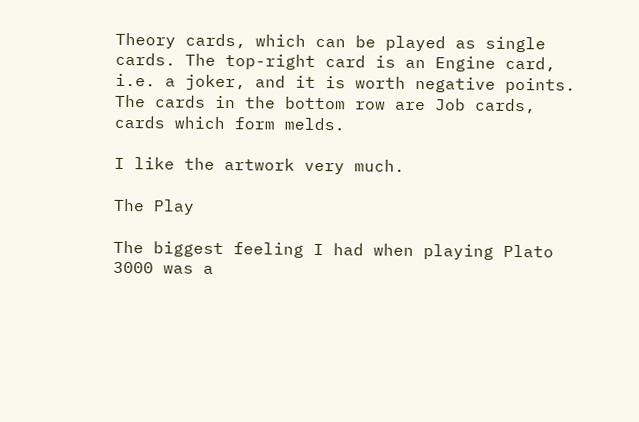Theory cards, which can be played as single cards. The top-right card is an Engine card, i.e. a joker, and it is worth negative points. The cards in the bottom row are Job cards, cards which form melds.

I like the artwork very much.

The Play

The biggest feeling I had when playing Plato 3000 was a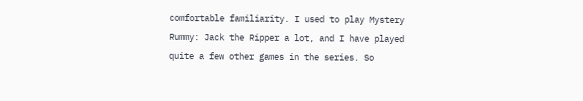comfortable familiarity. I used to play Mystery Rummy: Jack the Ripper a lot, and I have played quite a few other games in the series. So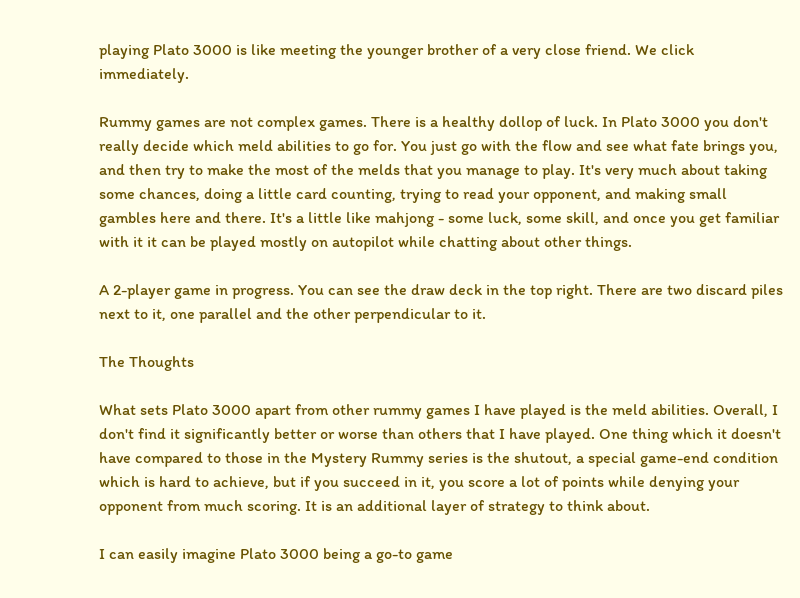playing Plato 3000 is like meeting the younger brother of a very close friend. We click immediately.

Rummy games are not complex games. There is a healthy dollop of luck. In Plato 3000 you don't really decide which meld abilities to go for. You just go with the flow and see what fate brings you, and then try to make the most of the melds that you manage to play. It's very much about taking some chances, doing a little card counting, trying to read your opponent, and making small gambles here and there. It's a little like mahjong - some luck, some skill, and once you get familiar with it it can be played mostly on autopilot while chatting about other things.

A 2-player game in progress. You can see the draw deck in the top right. There are two discard piles next to it, one parallel and the other perpendicular to it.

The Thoughts

What sets Plato 3000 apart from other rummy games I have played is the meld abilities. Overall, I don't find it significantly better or worse than others that I have played. One thing which it doesn't have compared to those in the Mystery Rummy series is the shutout, a special game-end condition which is hard to achieve, but if you succeed in it, you score a lot of points while denying your opponent from much scoring. It is an additional layer of strategy to think about.

I can easily imagine Plato 3000 being a go-to game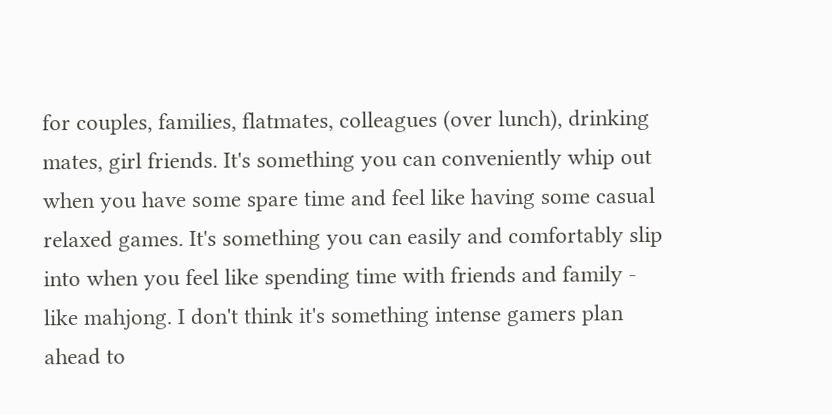for couples, families, flatmates, colleagues (over lunch), drinking mates, girl friends. It's something you can conveniently whip out when you have some spare time and feel like having some casual relaxed games. It's something you can easily and comfortably slip into when you feel like spending time with friends and family - like mahjong. I don't think it's something intense gamers plan ahead to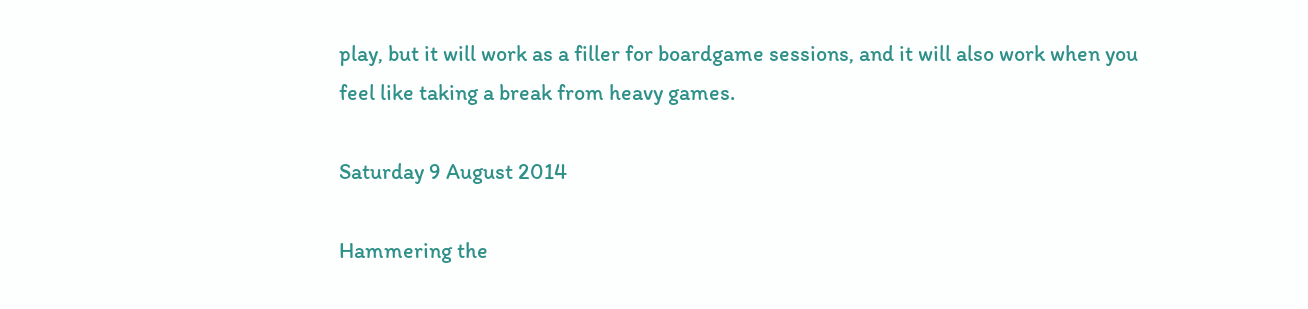play, but it will work as a filler for boardgame sessions, and it will also work when you feel like taking a break from heavy games.

Saturday 9 August 2014

Hammering the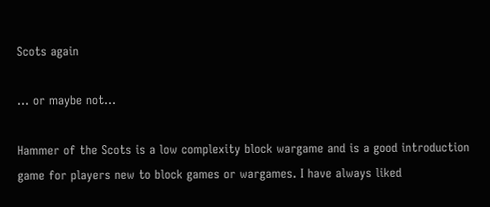Scots again

... or maybe not...

Hammer of the Scots is a low complexity block wargame and is a good introduction game for players new to block games or wargames. I have always liked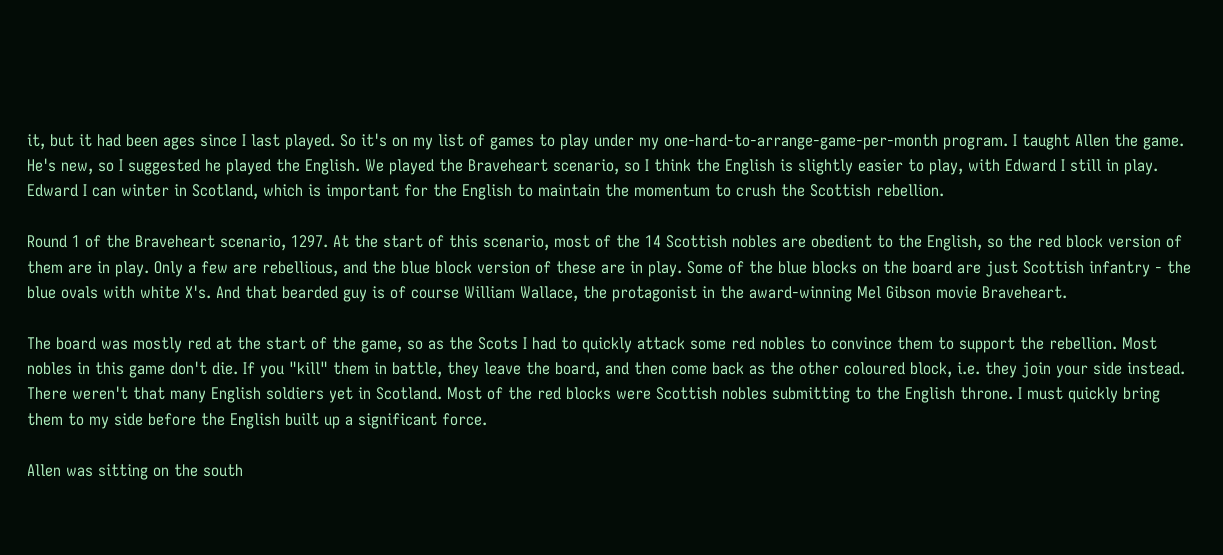it, but it had been ages since I last played. So it's on my list of games to play under my one-hard-to-arrange-game-per-month program. I taught Allen the game. He's new, so I suggested he played the English. We played the Braveheart scenario, so I think the English is slightly easier to play, with Edward I still in play. Edward I can winter in Scotland, which is important for the English to maintain the momentum to crush the Scottish rebellion.

Round 1 of the Braveheart scenario, 1297. At the start of this scenario, most of the 14 Scottish nobles are obedient to the English, so the red block version of them are in play. Only a few are rebellious, and the blue block version of these are in play. Some of the blue blocks on the board are just Scottish infantry - the blue ovals with white X's. And that bearded guy is of course William Wallace, the protagonist in the award-winning Mel Gibson movie Braveheart.

The board was mostly red at the start of the game, so as the Scots I had to quickly attack some red nobles to convince them to support the rebellion. Most nobles in this game don't die. If you "kill" them in battle, they leave the board, and then come back as the other coloured block, i.e. they join your side instead. There weren't that many English soldiers yet in Scotland. Most of the red blocks were Scottish nobles submitting to the English throne. I must quickly bring them to my side before the English built up a significant force.

Allen was sitting on the south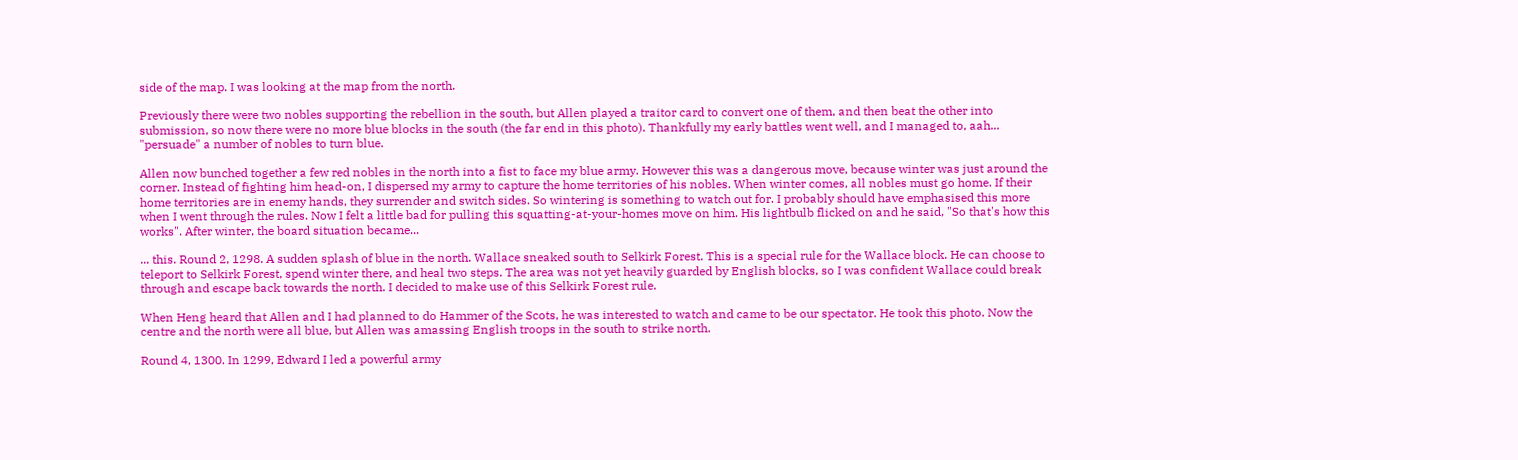side of the map. I was looking at the map from the north.

Previously there were two nobles supporting the rebellion in the south, but Allen played a traitor card to convert one of them, and then beat the other into submission, so now there were no more blue blocks in the south (the far end in this photo). Thankfully my early battles went well, and I managed to, aah... "persuade" a number of nobles to turn blue.

Allen now bunched together a few red nobles in the north into a fist to face my blue army. However this was a dangerous move, because winter was just around the corner. Instead of fighting him head-on, I dispersed my army to capture the home territories of his nobles. When winter comes, all nobles must go home. If their home territories are in enemy hands, they surrender and switch sides. So wintering is something to watch out for. I probably should have emphasised this more when I went through the rules. Now I felt a little bad for pulling this squatting-at-your-homes move on him. His lightbulb flicked on and he said, "So that's how this works". After winter, the board situation became...

... this. Round 2, 1298. A sudden splash of blue in the north. Wallace sneaked south to Selkirk Forest. This is a special rule for the Wallace block. He can choose to teleport to Selkirk Forest, spend winter there, and heal two steps. The area was not yet heavily guarded by English blocks, so I was confident Wallace could break through and escape back towards the north. I decided to make use of this Selkirk Forest rule.

When Heng heard that Allen and I had planned to do Hammer of the Scots, he was interested to watch and came to be our spectator. He took this photo. Now the centre and the north were all blue, but Allen was amassing English troops in the south to strike north.

Round 4, 1300. In 1299, Edward I led a powerful army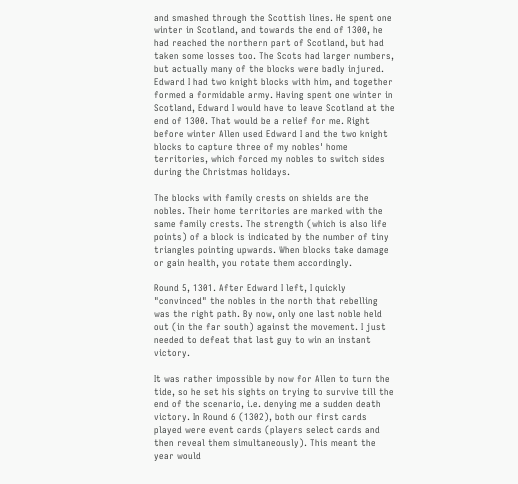and smashed through the Scottish lines. He spent one winter in Scotland, and towards the end of 1300, he had reached the northern part of Scotland, but had taken some losses too. The Scots had larger numbers, but actually many of the blocks were badly injured. Edward I had two knight blocks with him, and together formed a formidable army. Having spent one winter in Scotland, Edward I would have to leave Scotland at the end of 1300. That would be a relief for me. Right before winter Allen used Edward I and the two knight blocks to capture three of my nobles' home territories, which forced my nobles to switch sides during the Christmas holidays.

The blocks with family crests on shields are the nobles. Their home territories are marked with the same family crests. The strength (which is also life points) of a block is indicated by the number of tiny triangles pointing upwards. When blocks take damage or gain health, you rotate them accordingly.

Round 5, 1301. After Edward I left, I quickly "convinced" the nobles in the north that rebelling was the right path. By now, only one last noble held out (in the far south) against the movement. I just needed to defeat that last guy to win an instant victory.

It was rather impossible by now for Allen to turn the tide, so he set his sights on trying to survive till the end of the scenario, i.e. denying me a sudden death victory. In Round 6 (1302), both our first cards played were event cards (players select cards and then reveal them simultaneously). This meant the year would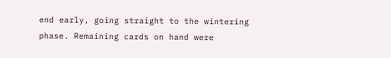end early, going straight to the wintering phase. Remaining cards on hand were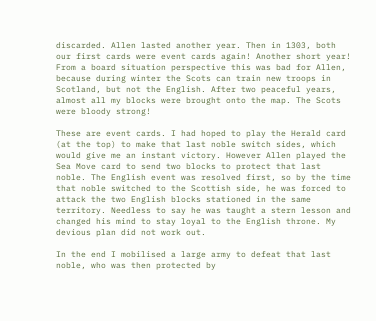discarded. Allen lasted another year. Then in 1303, both our first cards were event cards again! Another short year! From a board situation perspective this was bad for Allen, because during winter the Scots can train new troops in Scotland, but not the English. After two peaceful years, almost all my blocks were brought onto the map. The Scots were bloody strong!

These are event cards. I had hoped to play the Herald card (at the top) to make that last noble switch sides, which would give me an instant victory. However Allen played the Sea Move card to send two blocks to protect that last noble. The English event was resolved first, so by the time that noble switched to the Scottish side, he was forced to attack the two English blocks stationed in the same territory. Needless to say he was taught a stern lesson and changed his mind to stay loyal to the English throne. My devious plan did not work out.

In the end I mobilised a large army to defeat that last noble, who was then protected by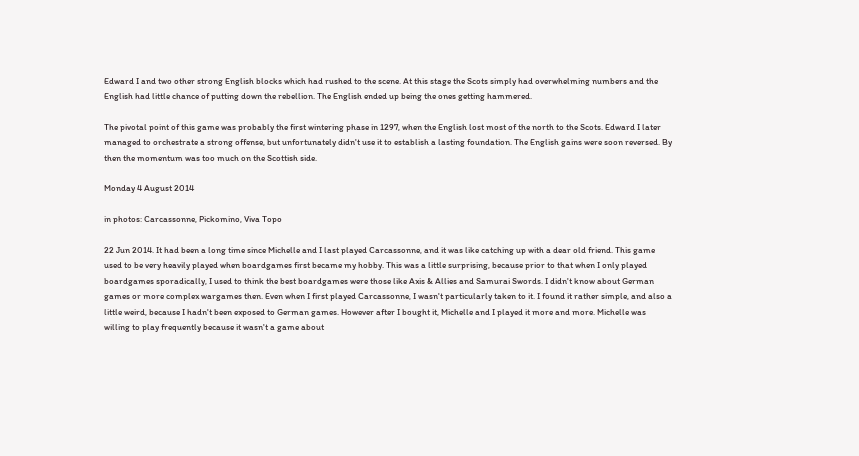Edward I and two other strong English blocks which had rushed to the scene. At this stage the Scots simply had overwhelming numbers and the English had little chance of putting down the rebellion. The English ended up being the ones getting hammered.

The pivotal point of this game was probably the first wintering phase in 1297, when the English lost most of the north to the Scots. Edward I later managed to orchestrate a strong offense, but unfortunately didn't use it to establish a lasting foundation. The English gains were soon reversed. By then the momentum was too much on the Scottish side.

Monday 4 August 2014

in photos: Carcassonne, Pickomino, Viva Topo

22 Jun 2014. It had been a long time since Michelle and I last played Carcassonne, and it was like catching up with a dear old friend. This game used to be very heavily played when boardgames first became my hobby. This was a little surprising, because prior to that when I only played boardgames sporadically, I used to think the best boardgames were those like Axis & Allies and Samurai Swords. I didn't know about German games or more complex wargames then. Even when I first played Carcassonne, I wasn't particularly taken to it. I found it rather simple, and also a little weird, because I hadn't been exposed to German games. However after I bought it, Michelle and I played it more and more. Michelle was willing to play frequently because it wasn't a game about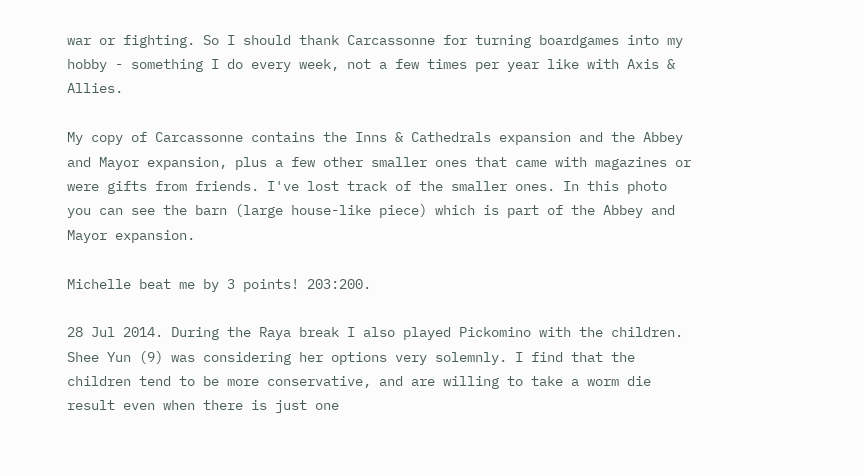war or fighting. So I should thank Carcassonne for turning boardgames into my hobby - something I do every week, not a few times per year like with Axis & Allies.

My copy of Carcassonne contains the Inns & Cathedrals expansion and the Abbey and Mayor expansion, plus a few other smaller ones that came with magazines or were gifts from friends. I've lost track of the smaller ones. In this photo you can see the barn (large house-like piece) which is part of the Abbey and Mayor expansion.

Michelle beat me by 3 points! 203:200.

28 Jul 2014. During the Raya break I also played Pickomino with the children. Shee Yun (9) was considering her options very solemnly. I find that the children tend to be more conservative, and are willing to take a worm die result even when there is just one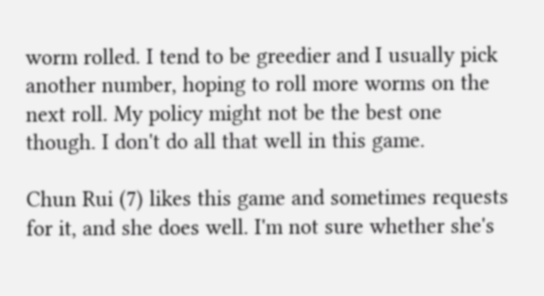worm rolled. I tend to be greedier and I usually pick another number, hoping to roll more worms on the next roll. My policy might not be the best one though. I don't do all that well in this game.

Chun Rui (7) likes this game and sometimes requests for it, and she does well. I'm not sure whether she's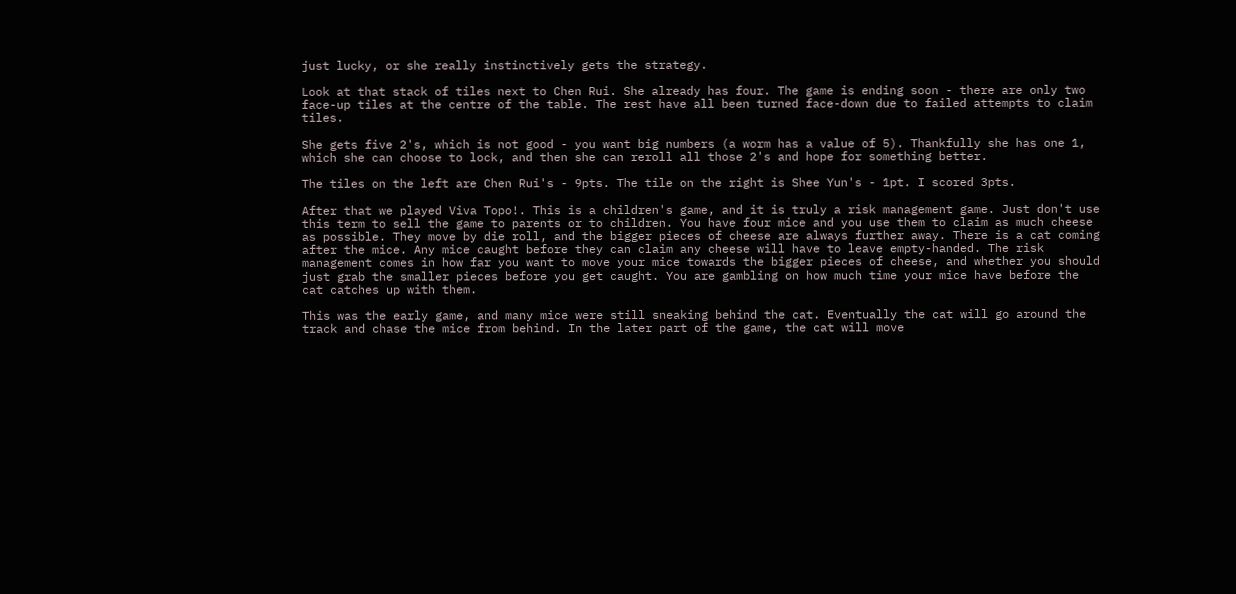just lucky, or she really instinctively gets the strategy.

Look at that stack of tiles next to Chen Rui. She already has four. The game is ending soon - there are only two face-up tiles at the centre of the table. The rest have all been turned face-down due to failed attempts to claim tiles.

She gets five 2's, which is not good - you want big numbers (a worm has a value of 5). Thankfully she has one 1, which she can choose to lock, and then she can reroll all those 2's and hope for something better.

The tiles on the left are Chen Rui's - 9pts. The tile on the right is Shee Yun's - 1pt. I scored 3pts.

After that we played Viva Topo!. This is a children's game, and it is truly a risk management game. Just don't use this term to sell the game to parents or to children. You have four mice and you use them to claim as much cheese as possible. They move by die roll, and the bigger pieces of cheese are always further away. There is a cat coming after the mice. Any mice caught before they can claim any cheese will have to leave empty-handed. The risk management comes in how far you want to move your mice towards the bigger pieces of cheese, and whether you should just grab the smaller pieces before you get caught. You are gambling on how much time your mice have before the cat catches up with them.

This was the early game, and many mice were still sneaking behind the cat. Eventually the cat will go around the track and chase the mice from behind. In the later part of the game, the cat will move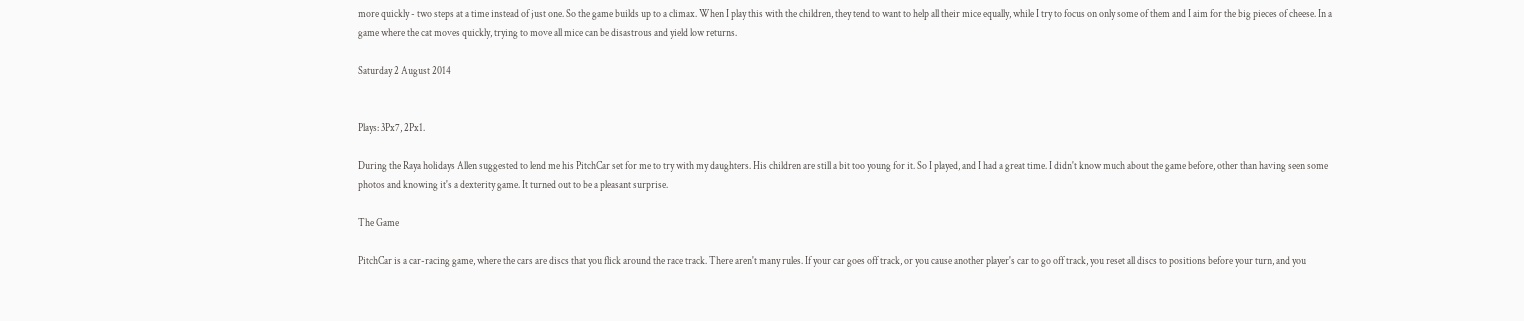more quickly - two steps at a time instead of just one. So the game builds up to a climax. When I play this with the children, they tend to want to help all their mice equally, while I try to focus on only some of them and I aim for the big pieces of cheese. In a game where the cat moves quickly, trying to move all mice can be disastrous and yield low returns.

Saturday 2 August 2014


Plays: 3Px7, 2Px1.

During the Raya holidays Allen suggested to lend me his PitchCar set for me to try with my daughters. His children are still a bit too young for it. So I played, and I had a great time. I didn't know much about the game before, other than having seen some photos and knowing it's a dexterity game. It turned out to be a pleasant surprise.

The Game

PitchCar is a car-racing game, where the cars are discs that you flick around the race track. There aren't many rules. If your car goes off track, or you cause another player's car to go off track, you reset all discs to positions before your turn, and you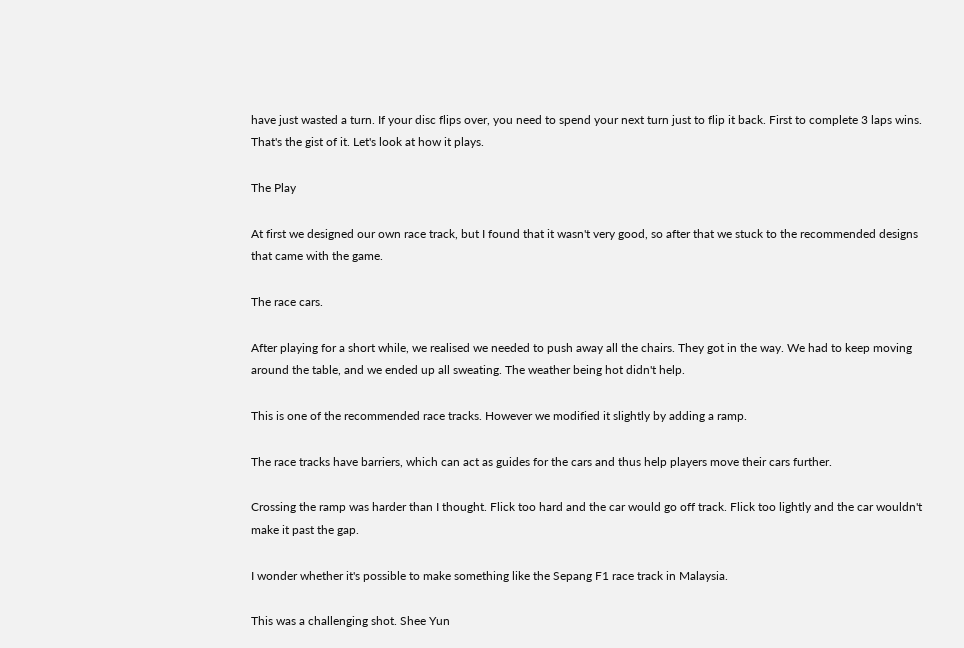have just wasted a turn. If your disc flips over, you need to spend your next turn just to flip it back. First to complete 3 laps wins. That's the gist of it. Let's look at how it plays.

The Play

At first we designed our own race track, but I found that it wasn't very good, so after that we stuck to the recommended designs that came with the game.

The race cars.

After playing for a short while, we realised we needed to push away all the chairs. They got in the way. We had to keep moving around the table, and we ended up all sweating. The weather being hot didn't help.

This is one of the recommended race tracks. However we modified it slightly by adding a ramp.

The race tracks have barriers, which can act as guides for the cars and thus help players move their cars further.

Crossing the ramp was harder than I thought. Flick too hard and the car would go off track. Flick too lightly and the car wouldn't make it past the gap.

I wonder whether it's possible to make something like the Sepang F1 race track in Malaysia.

This was a challenging shot. Shee Yun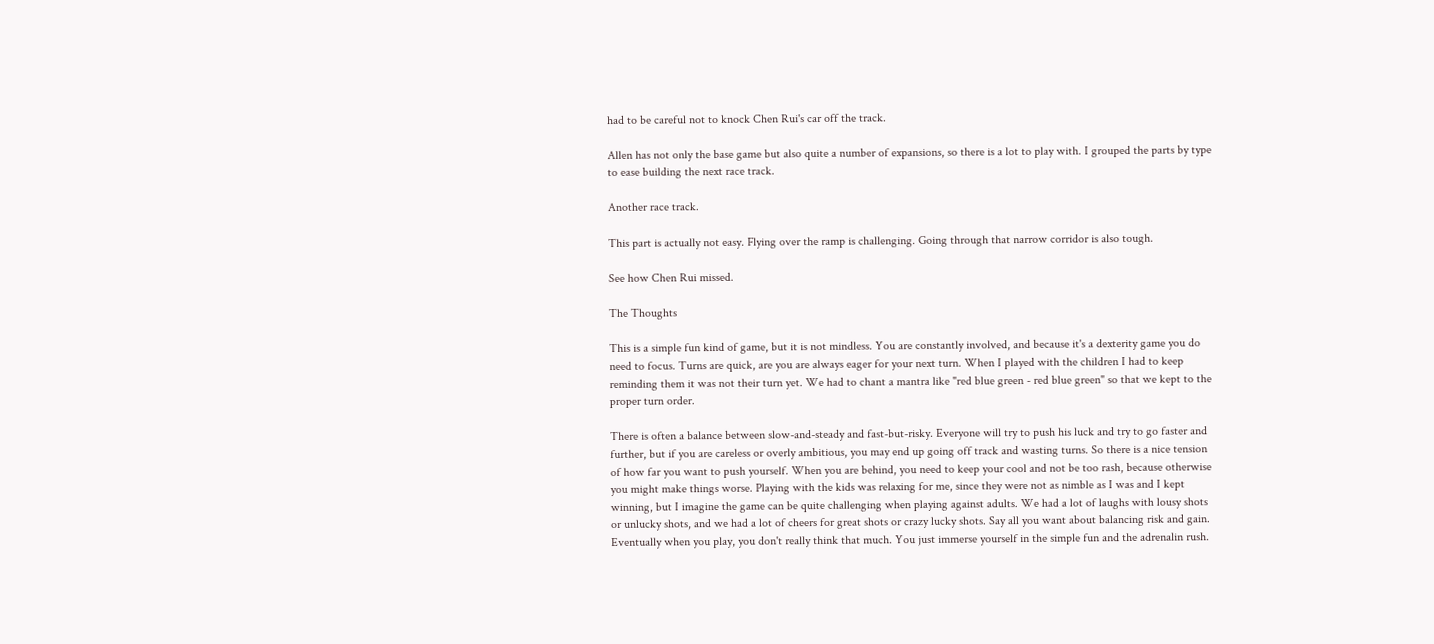had to be careful not to knock Chen Rui's car off the track.

Allen has not only the base game but also quite a number of expansions, so there is a lot to play with. I grouped the parts by type to ease building the next race track.

Another race track.

This part is actually not easy. Flying over the ramp is challenging. Going through that narrow corridor is also tough.

See how Chen Rui missed.

The Thoughts

This is a simple fun kind of game, but it is not mindless. You are constantly involved, and because it's a dexterity game you do need to focus. Turns are quick, are you are always eager for your next turn. When I played with the children I had to keep reminding them it was not their turn yet. We had to chant a mantra like "red blue green - red blue green" so that we kept to the proper turn order.

There is often a balance between slow-and-steady and fast-but-risky. Everyone will try to push his luck and try to go faster and further, but if you are careless or overly ambitious, you may end up going off track and wasting turns. So there is a nice tension of how far you want to push yourself. When you are behind, you need to keep your cool and not be too rash, because otherwise you might make things worse. Playing with the kids was relaxing for me, since they were not as nimble as I was and I kept winning, but I imagine the game can be quite challenging when playing against adults. We had a lot of laughs with lousy shots or unlucky shots, and we had a lot of cheers for great shots or crazy lucky shots. Say all you want about balancing risk and gain. Eventually when you play, you don't really think that much. You just immerse yourself in the simple fun and the adrenalin rush.